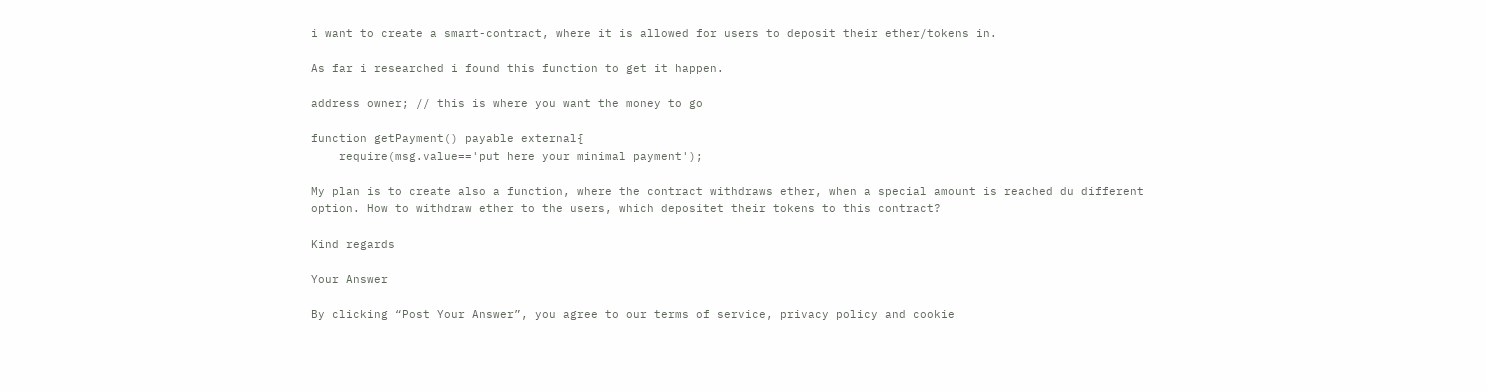i want to create a smart-contract, where it is allowed for users to deposit their ether/tokens in.

As far i researched i found this function to get it happen.

address owner; // this is where you want the money to go

function getPayment() payable external{
    require(msg.value=='put here your minimal payment');

My plan is to create also a function, where the contract withdraws ether, when a special amount is reached du different option. How to withdraw ether to the users, which depositet their tokens to this contract?

Kind regards

Your Answer

By clicking “Post Your Answer”, you agree to our terms of service, privacy policy and cookie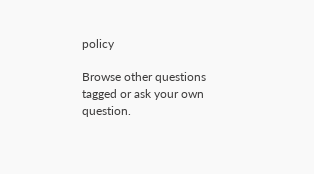policy

Browse other questions tagged or ask your own question.